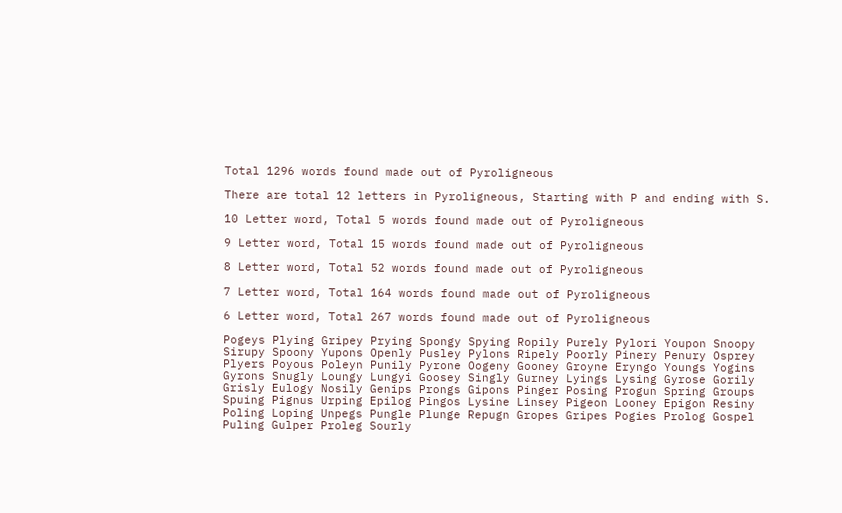Total 1296 words found made out of Pyroligneous

There are total 12 letters in Pyroligneous, Starting with P and ending with S.

10 Letter word, Total 5 words found made out of Pyroligneous

9 Letter word, Total 15 words found made out of Pyroligneous

8 Letter word, Total 52 words found made out of Pyroligneous

7 Letter word, Total 164 words found made out of Pyroligneous

6 Letter word, Total 267 words found made out of Pyroligneous

Pogeys Plying Gripey Prying Spongy Spying Ropily Purely Pylori Youpon Snoopy Sirupy Spoony Yupons Openly Pusley Pylons Ripely Poorly Pinery Penury Osprey Plyers Poyous Poleyn Punily Pyrone Oogeny Gooney Groyne Eryngo Youngs Yogins Gyrons Snugly Loungy Lungyi Goosey Singly Gurney Lyings Lysing Gyrose Gorily Grisly Eulogy Nosily Genips Prongs Gipons Pinger Posing Progun Spring Groups Spuing Pignus Urping Epilog Pingos Lysine Linsey Pigeon Looney Epigon Resiny Poling Loping Unpegs Pungle Plunge Repugn Gropes Gripes Pogies Prolog Gospel Puling Gulper Proleg Sourly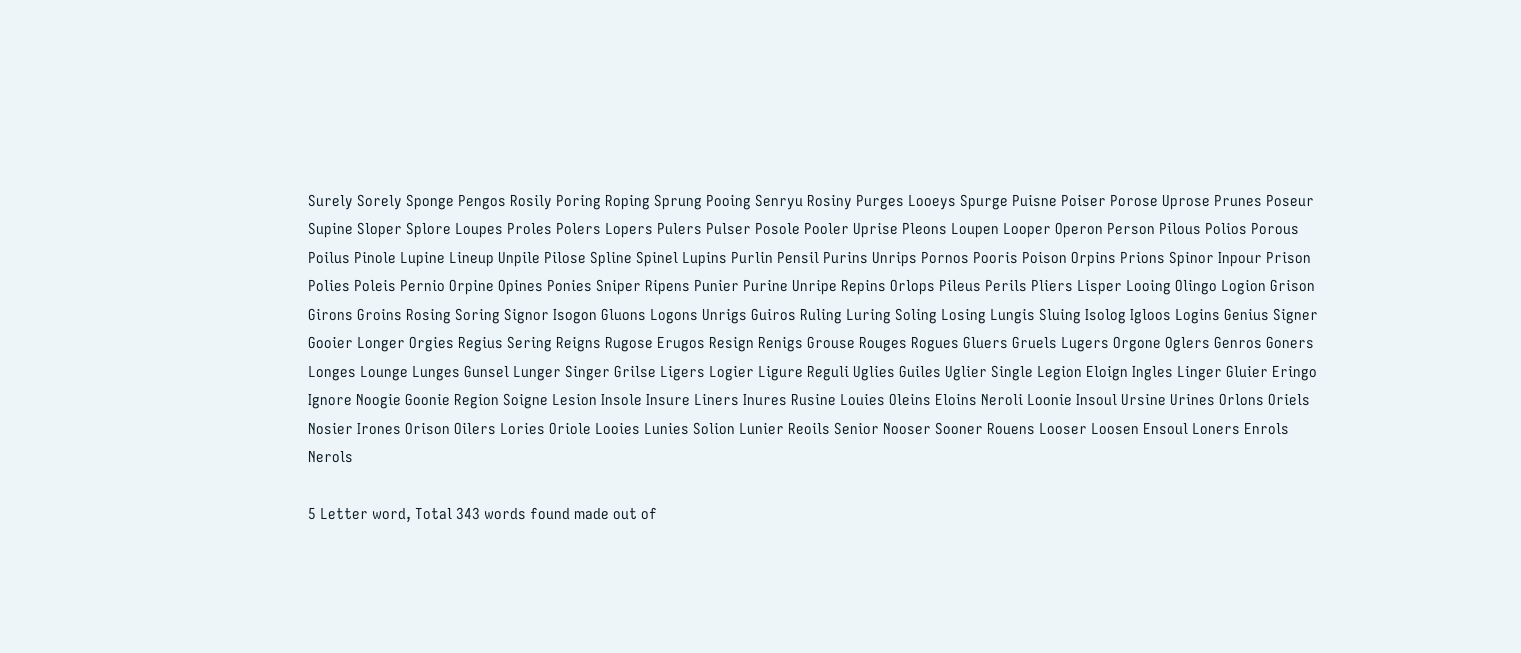Surely Sorely Sponge Pengos Rosily Poring Roping Sprung Pooing Senryu Rosiny Purges Looeys Spurge Puisne Poiser Porose Uprose Prunes Poseur Supine Sloper Splore Loupes Proles Polers Lopers Pulers Pulser Posole Pooler Uprise Pleons Loupen Looper Operon Person Pilous Polios Porous Poilus Pinole Lupine Lineup Unpile Pilose Spline Spinel Lupins Purlin Pensil Purins Unrips Pornos Pooris Poison Orpins Prions Spinor Inpour Prison Polies Poleis Pernio Orpine Opines Ponies Sniper Ripens Punier Purine Unripe Repins Orlops Pileus Perils Pliers Lisper Looing Olingo Logion Grison Girons Groins Rosing Soring Signor Isogon Gluons Logons Unrigs Guiros Ruling Luring Soling Losing Lungis Sluing Isolog Igloos Logins Genius Signer Gooier Longer Orgies Regius Sering Reigns Rugose Erugos Resign Renigs Grouse Rouges Rogues Gluers Gruels Lugers Orgone Oglers Genros Goners Longes Lounge Lunges Gunsel Lunger Singer Grilse Ligers Logier Ligure Reguli Uglies Guiles Uglier Single Legion Eloign Ingles Linger Gluier Eringo Ignore Noogie Goonie Region Soigne Lesion Insole Insure Liners Inures Rusine Louies Oleins Eloins Neroli Loonie Insoul Ursine Urines Orlons Oriels Nosier Irones Orison Oilers Lories Oriole Looies Lunies Solion Lunier Reoils Senior Nooser Sooner Rouens Looser Loosen Ensoul Loners Enrols Nerols

5 Letter word, Total 343 words found made out of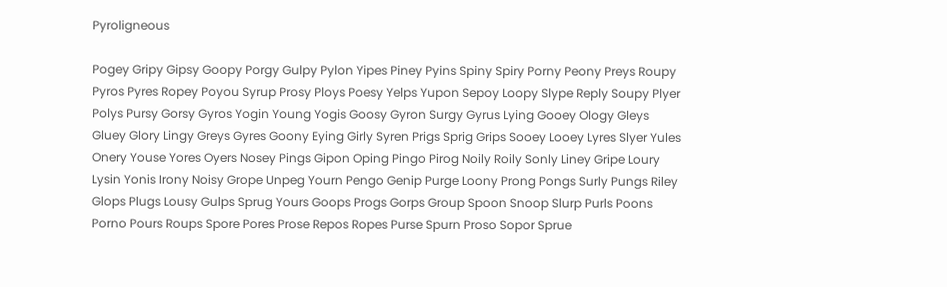Pyroligneous

Pogey Gripy Gipsy Goopy Porgy Gulpy Pylon Yipes Piney Pyins Spiny Spiry Porny Peony Preys Roupy Pyros Pyres Ropey Poyou Syrup Prosy Ploys Poesy Yelps Yupon Sepoy Loopy Slype Reply Soupy Plyer Polys Pursy Gorsy Gyros Yogin Young Yogis Goosy Gyron Surgy Gyrus Lying Gooey Ology Gleys Gluey Glory Lingy Greys Gyres Goony Eying Girly Syren Prigs Sprig Grips Sooey Looey Lyres Slyer Yules Onery Youse Yores Oyers Nosey Pings Gipon Oping Pingo Pirog Noily Roily Sonly Liney Gripe Loury Lysin Yonis Irony Noisy Grope Unpeg Yourn Pengo Genip Purge Loony Prong Pongs Surly Pungs Riley Glops Plugs Lousy Gulps Sprug Yours Goops Progs Gorps Group Spoon Snoop Slurp Purls Poons Porno Pours Roups Spore Pores Prose Repos Ropes Purse Spurn Proso Sopor Sprue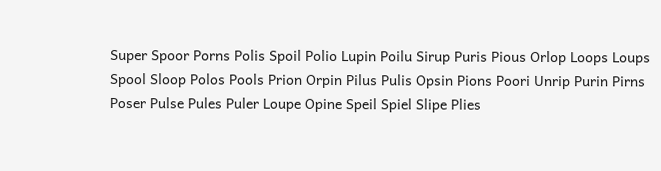Super Spoor Porns Polis Spoil Polio Lupin Poilu Sirup Puris Pious Orlop Loops Loups Spool Sloop Polos Pools Prion Orpin Pilus Pulis Opsin Pions Poori Unrip Purin Pirns Poser Pulse Pules Puler Loupe Opine Speil Spiel Slipe Plies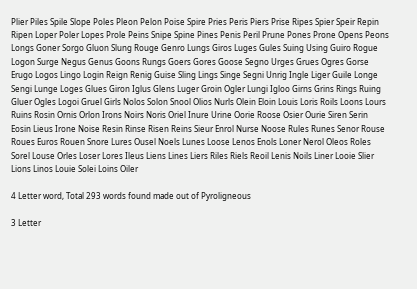Plier Piles Spile Slope Poles Pleon Pelon Poise Spire Pries Peris Piers Prise Ripes Spier Speir Repin Ripen Loper Poler Lopes Prole Peins Snipe Spine Pines Penis Peril Prune Pones Prone Opens Peons Longs Goner Sorgo Gluon Slung Rouge Genro Lungs Giros Luges Gules Suing Using Guiro Rogue Logon Surge Negus Genus Goons Rungs Goers Gores Goose Segno Urges Grues Ogres Gorse Erugo Logos Lingo Login Reign Renig Guise Sling Lings Singe Segni Unrig Ingle Liger Guile Longe Sengi Lunge Loges Glues Giron Iglus Glens Luger Groin Ogler Lungi Igloo Girns Grins Rings Ruing Gluer Ogles Logoi Gruel Girls Nolos Solon Snool Olios Nurls Olein Eloin Louis Loris Roils Loons Lours Ruins Rosin Ornis Orlon Irons Noirs Noris Oriel Inure Urine Oorie Roose Osier Ourie Siren Serin Eosin Lieus Irone Noise Resin Rinse Risen Reins Sieur Enrol Nurse Noose Rules Runes Senor Rouse Roues Euros Rouen Snore Lures Ousel Noels Lunes Loose Lenos Enols Loner Nerol Oleos Roles Sorel Louse Orles Loser Lores Ileus Liens Lines Liers Riles Riels Reoil Lenis Noils Liner Looie Slier Lions Linos Louie Solei Loins Oiler

4 Letter word, Total 293 words found made out of Pyroligneous

3 Letter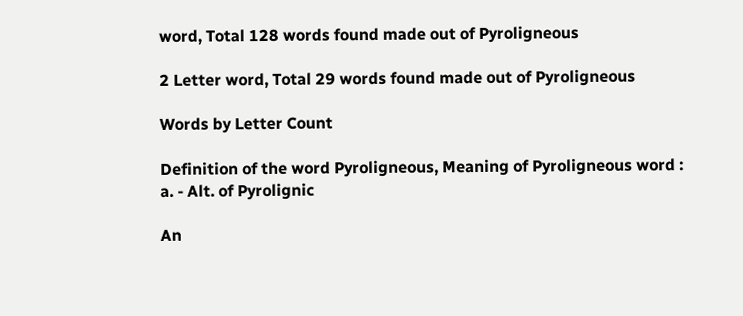word, Total 128 words found made out of Pyroligneous

2 Letter word, Total 29 words found made out of Pyroligneous

Words by Letter Count

Definition of the word Pyroligneous, Meaning of Pyroligneous word :
a. - Alt. of Pyrolignic

An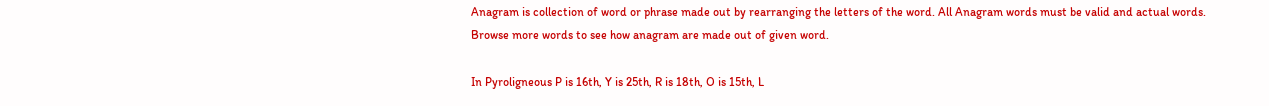Anagram is collection of word or phrase made out by rearranging the letters of the word. All Anagram words must be valid and actual words.
Browse more words to see how anagram are made out of given word.

In Pyroligneous P is 16th, Y is 25th, R is 18th, O is 15th, L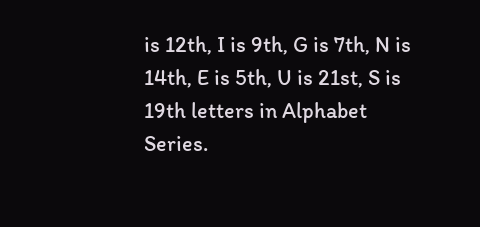is 12th, I is 9th, G is 7th, N is 14th, E is 5th, U is 21st, S is 19th letters in Alphabet Series.